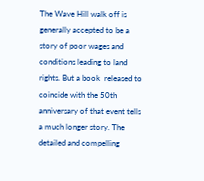The Wave Hill walk off is generally accepted to be a story of poor wages and conditions leading to land rights. But a book  released to coincide with the 50th anniversary of that event tells a much longer story. The detailed and compelling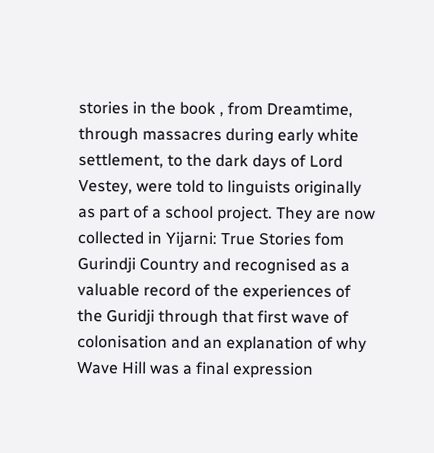stories in the book , from Dreamtime, through massacres during early white settlement, to the dark days of Lord Vestey, were told to linguists originally as part of a school project. They are now collected in Yijarni: True Stories fom Gurindji Country and recognised as a valuable record of the experiences of the Guridji through that first wave of colonisation and an explanation of why Wave Hill was a final expression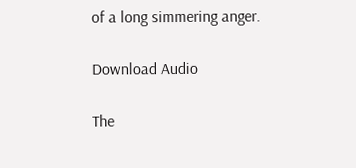of a long simmering anger.

Download Audio

The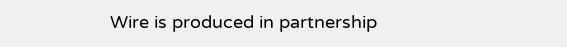Wire is produced in partnership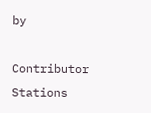by

Contributor Stations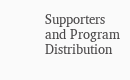Supporters and Program Distribution